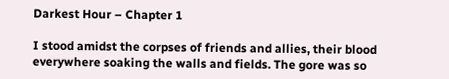Darkest Hour – Chapter 1

I stood amidst the corpses of friends and allies, their blood everywhere soaking the walls and fields. The gore was so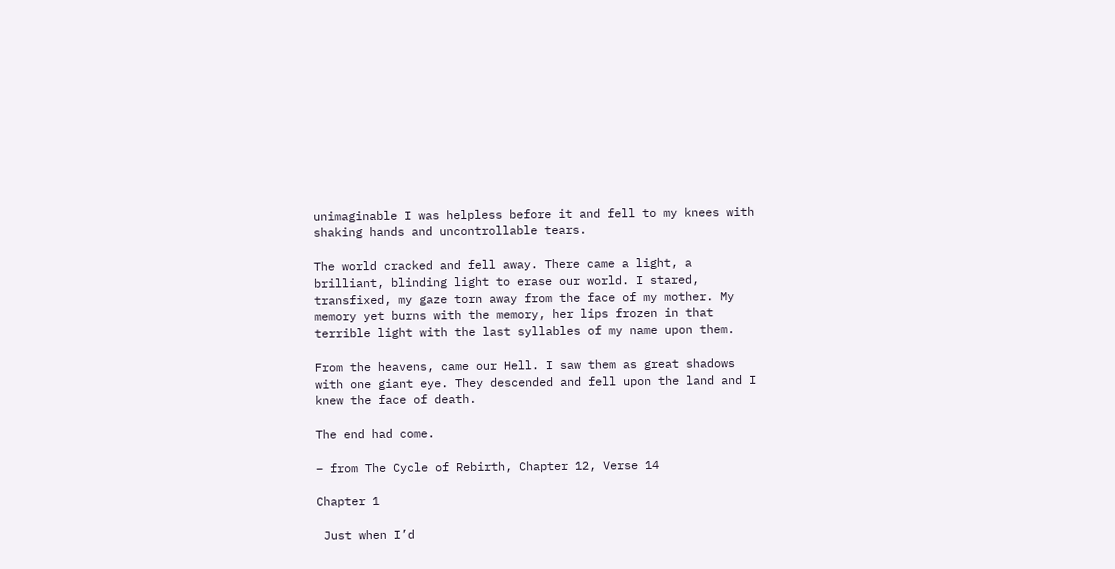unimaginable I was helpless before it and fell to my knees with shaking hands and uncontrollable tears.

The world cracked and fell away. There came a light, a brilliant, blinding light to erase our world. I stared, transfixed, my gaze torn away from the face of my mother. My memory yet burns with the memory, her lips frozen in that terrible light with the last syllables of my name upon them.

From the heavens, came our Hell. I saw them as great shadows with one giant eye. They descended and fell upon the land and I knew the face of death.

The end had come.

– from The Cycle of Rebirth, Chapter 12, Verse 14

Chapter 1

 Just when I’d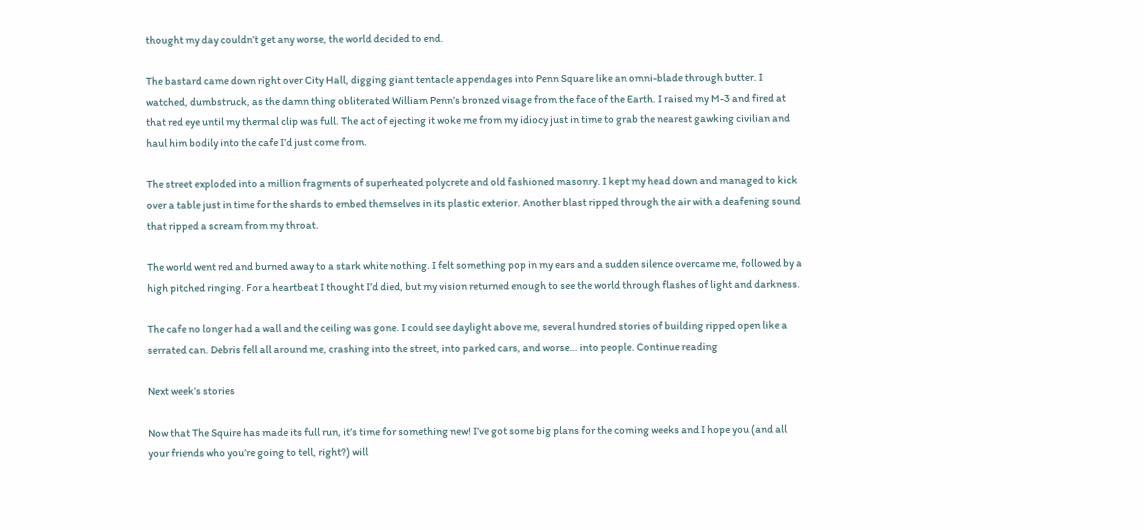thought my day couldn’t get any worse, the world decided to end.

The bastard came down right over City Hall, digging giant tentacle appendages into Penn Square like an omni-blade through butter. I watched, dumbstruck, as the damn thing obliterated William Penn’s bronzed visage from the face of the Earth. I raised my M-3 and fired at that red eye until my thermal clip was full. The act of ejecting it woke me from my idiocy just in time to grab the nearest gawking civilian and haul him bodily into the cafe I’d just come from.

The street exploded into a million fragments of superheated polycrete and old fashioned masonry. I kept my head down and managed to kick over a table just in time for the shards to embed themselves in its plastic exterior. Another blast ripped through the air with a deafening sound that ripped a scream from my throat.

The world went red and burned away to a stark white nothing. I felt something pop in my ears and a sudden silence overcame me, followed by a high pitched ringing. For a heartbeat I thought I’d died, but my vision returned enough to see the world through flashes of light and darkness.

The cafe no longer had a wall and the ceiling was gone. I could see daylight above me, several hundred stories of building ripped open like a serrated can. Debris fell all around me, crashing into the street, into parked cars, and worse… into people. Continue reading

Next week’s stories

Now that The Squire has made its full run, it’s time for something new! I’ve got some big plans for the coming weeks and I hope you (and all your friends who you’re going to tell, right?) will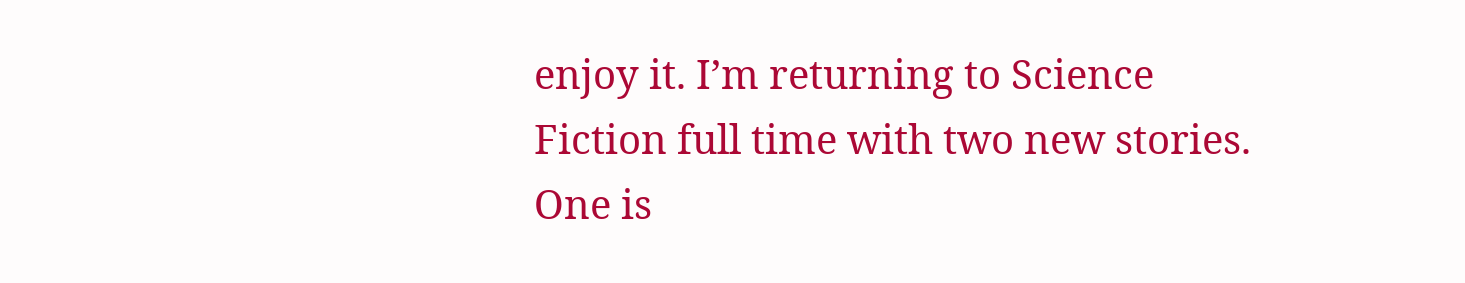enjoy it. I’m returning to Science Fiction full time with two new stories. One is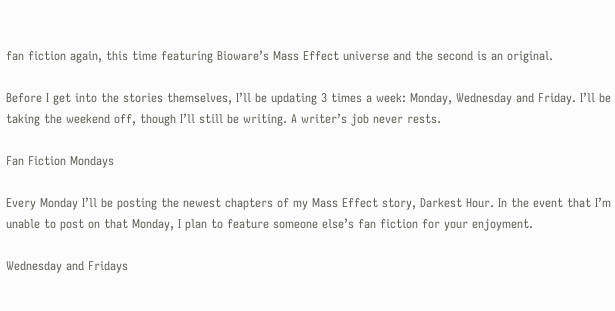fan fiction again, this time featuring Bioware’s Mass Effect universe and the second is an original.

Before I get into the stories themselves, I’ll be updating 3 times a week: Monday, Wednesday and Friday. I’ll be taking the weekend off, though I’ll still be writing. A writer’s job never rests.

Fan Fiction Mondays

Every Monday I’ll be posting the newest chapters of my Mass Effect story, Darkest Hour. In the event that I’m unable to post on that Monday, I plan to feature someone else’s fan fiction for your enjoyment.

Wednesday and Fridays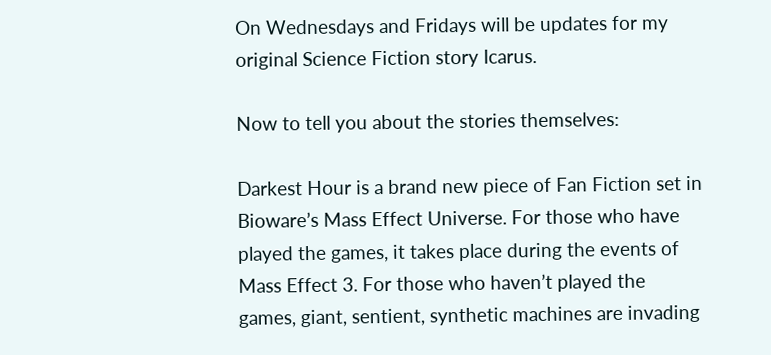On Wednesdays and Fridays will be updates for my original Science Fiction story Icarus.

Now to tell you about the stories themselves:

Darkest Hour is a brand new piece of Fan Fiction set in Bioware’s Mass Effect Universe. For those who have played the games, it takes place during the events of Mass Effect 3. For those who haven’t played the games, giant, sentient, synthetic machines are invading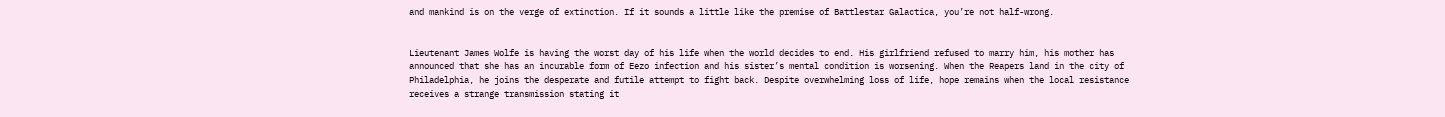and mankind is on the verge of extinction. If it sounds a little like the premise of Battlestar Galactica, you’re not half-wrong.


Lieutenant James Wolfe is having the worst day of his life when the world decides to end. His girlfriend refused to marry him, his mother has announced that she has an incurable form of Eezo infection and his sister’s mental condition is worsening. When the Reapers land in the city of Philadelphia, he joins the desperate and futile attempt to fight back. Despite overwhelming loss of life, hope remains when the local resistance receives a strange transmission stating it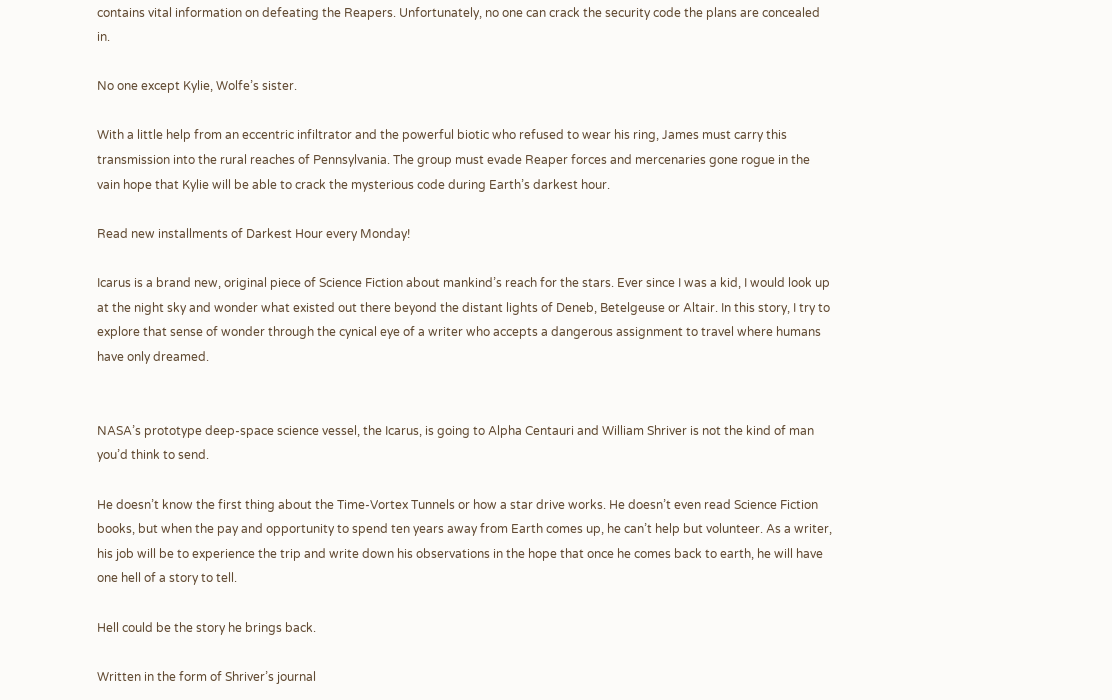contains vital information on defeating the Reapers. Unfortunately, no one can crack the security code the plans are concealed in.

No one except Kylie, Wolfe’s sister.

With a little help from an eccentric infiltrator and the powerful biotic who refused to wear his ring, James must carry this transmission into the rural reaches of Pennsylvania. The group must evade Reaper forces and mercenaries gone rogue in the vain hope that Kylie will be able to crack the mysterious code during Earth’s darkest hour.

Read new installments of Darkest Hour every Monday!

Icarus is a brand new, original piece of Science Fiction about mankind’s reach for the stars. Ever since I was a kid, I would look up at the night sky and wonder what existed out there beyond the distant lights of Deneb, Betelgeuse or Altair. In this story, I try to explore that sense of wonder through the cynical eye of a writer who accepts a dangerous assignment to travel where humans have only dreamed.


NASA’s prototype deep-space science vessel, the Icarus, is going to Alpha Centauri and William Shriver is not the kind of man you’d think to send.

He doesn’t know the first thing about the Time-Vortex Tunnels or how a star drive works. He doesn’t even read Science Fiction books, but when the pay and opportunity to spend ten years away from Earth comes up, he can’t help but volunteer. As a writer, his job will be to experience the trip and write down his observations in the hope that once he comes back to earth, he will have one hell of a story to tell.

Hell could be the story he brings back.

Written in the form of Shriver’s journal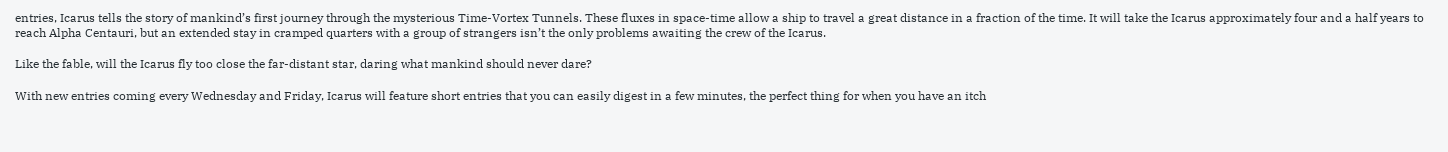entries, Icarus tells the story of mankind’s first journey through the mysterious Time-Vortex Tunnels. These fluxes in space-time allow a ship to travel a great distance in a fraction of the time. It will take the Icarus approximately four and a half years to reach Alpha Centauri, but an extended stay in cramped quarters with a group of strangers isn’t the only problems awaiting the crew of the Icarus.

Like the fable, will the Icarus fly too close the far-distant star, daring what mankind should never dare?

With new entries coming every Wednesday and Friday, Icarus will feature short entries that you can easily digest in a few minutes, the perfect thing for when you have an itch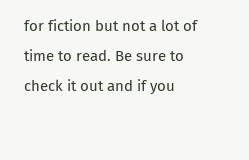for fiction but not a lot of time to read. Be sure to check it out and if you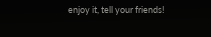enjoy it, tell your friends!